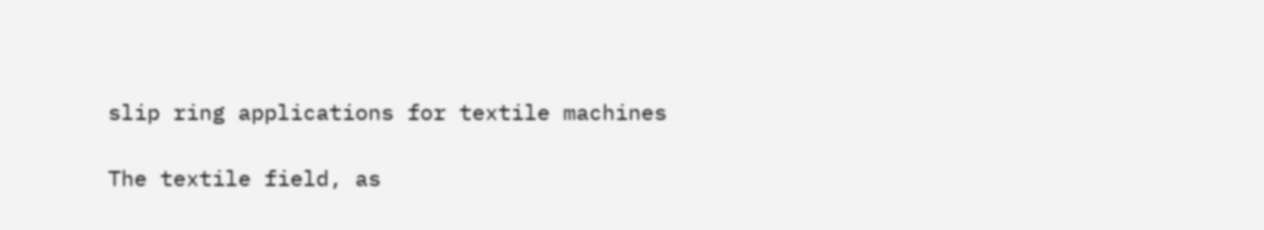slip ring applications for textile machines

The textile field, as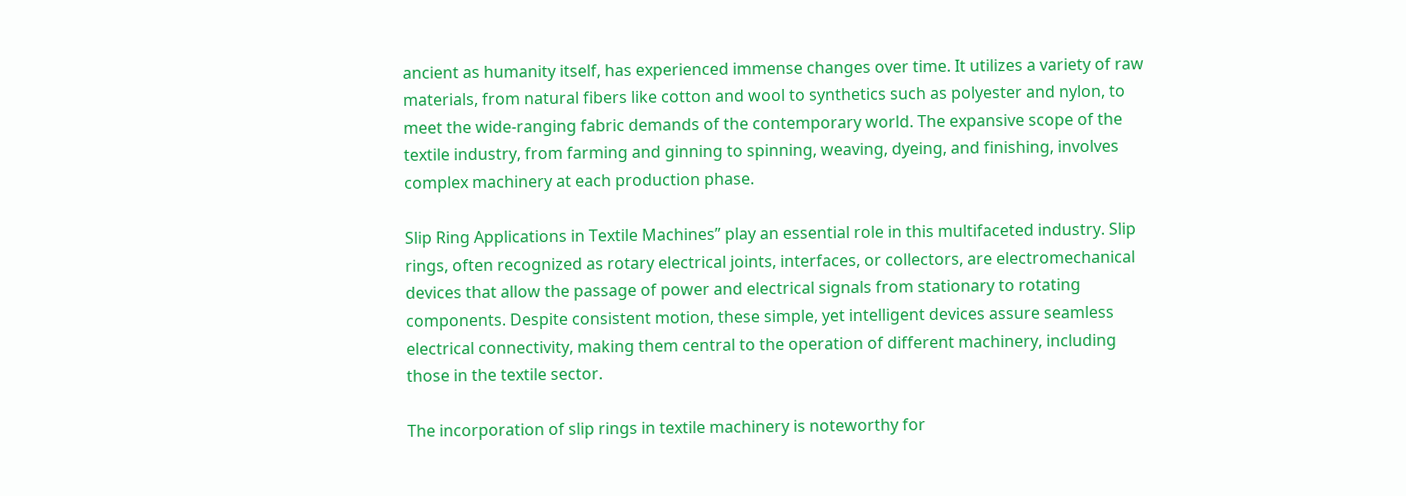ancient as humanity itself, has experienced immense changes over time. It utilizes a variety of raw materials, from natural fibers like cotton and wool to synthetics such as polyester and nylon, to meet the wide-ranging fabric demands of the contemporary world. The expansive scope of the textile industry, from farming and ginning to spinning, weaving, dyeing, and finishing, involves complex machinery at each production phase.

Slip Ring Applications in Textile Machines” play an essential role in this multifaceted industry. Slip rings, often recognized as rotary electrical joints, interfaces, or collectors, are electromechanical devices that allow the passage of power and electrical signals from stationary to rotating components. Despite consistent motion, these simple, yet intelligent devices assure seamless electrical connectivity, making them central to the operation of different machinery, including those in the textile sector.

The incorporation of slip rings in textile machinery is noteworthy for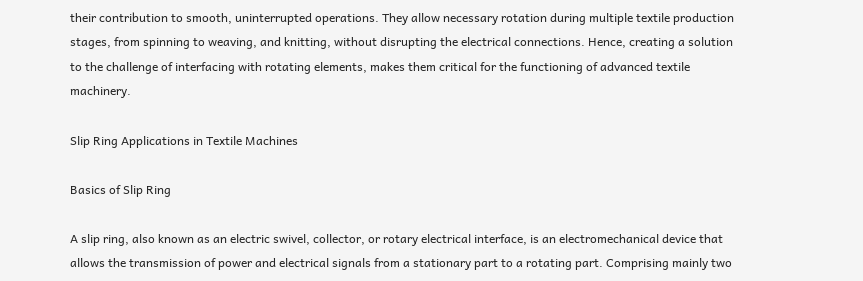their contribution to smooth, uninterrupted operations. They allow necessary rotation during multiple textile production stages, from spinning to weaving, and knitting, without disrupting the electrical connections. Hence, creating a solution to the challenge of interfacing with rotating elements, makes them critical for the functioning of advanced textile machinery.

Slip Ring Applications in Textile Machines

Basics of Slip Ring

A slip ring, also known as an electric swivel, collector, or rotary electrical interface, is an electromechanical device that allows the transmission of power and electrical signals from a stationary part to a rotating part. Comprising mainly two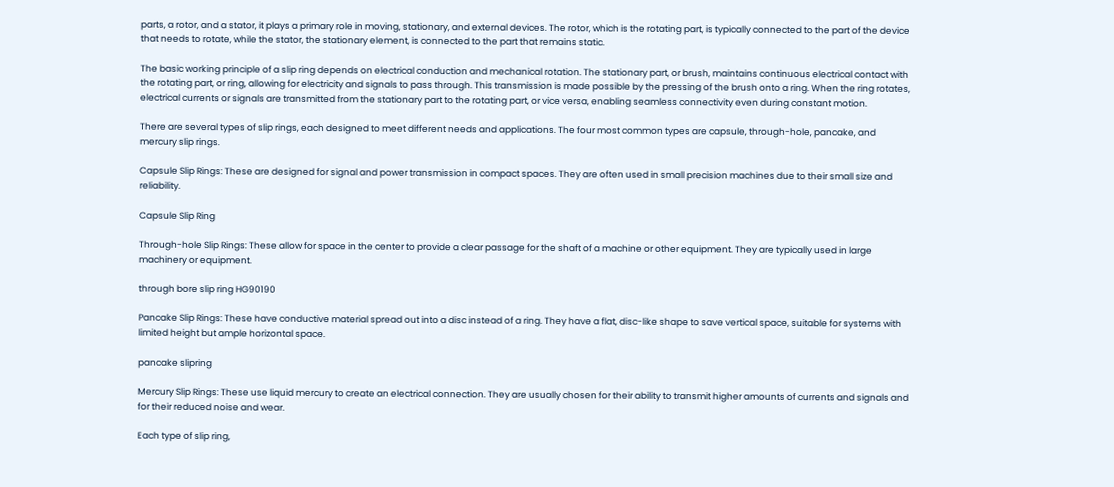parts, a rotor, and a stator, it plays a primary role in moving, stationary, and external devices. The rotor, which is the rotating part, is typically connected to the part of the device that needs to rotate, while the stator, the stationary element, is connected to the part that remains static.

The basic working principle of a slip ring depends on electrical conduction and mechanical rotation. The stationary part, or brush, maintains continuous electrical contact with the rotating part, or ring, allowing for electricity and signals to pass through. This transmission is made possible by the pressing of the brush onto a ring. When the ring rotates, electrical currents or signals are transmitted from the stationary part to the rotating part, or vice versa, enabling seamless connectivity even during constant motion.

There are several types of slip rings, each designed to meet different needs and applications. The four most common types are capsule, through-hole, pancake, and mercury slip rings.

Capsule Slip Rings: These are designed for signal and power transmission in compact spaces. They are often used in small precision machines due to their small size and reliability.

Capsule Slip Ring

Through-hole Slip Rings: These allow for space in the center to provide a clear passage for the shaft of a machine or other equipment. They are typically used in large machinery or equipment.

through bore slip ring HG90190

Pancake Slip Rings: These have conductive material spread out into a disc instead of a ring. They have a flat, disc-like shape to save vertical space, suitable for systems with limited height but ample horizontal space.

pancake slipring

Mercury Slip Rings: These use liquid mercury to create an electrical connection. They are usually chosen for their ability to transmit higher amounts of currents and signals and for their reduced noise and wear.

Each type of slip ring,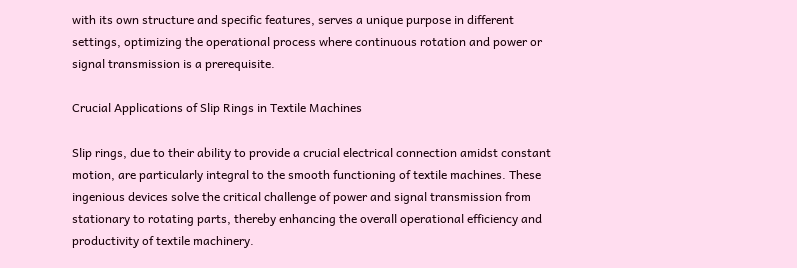with its own structure and specific features, serves a unique purpose in different settings, optimizing the operational process where continuous rotation and power or signal transmission is a prerequisite.

Crucial Applications of Slip Rings in Textile Machines

Slip rings, due to their ability to provide a crucial electrical connection amidst constant motion, are particularly integral to the smooth functioning of textile machines. These ingenious devices solve the critical challenge of power and signal transmission from stationary to rotating parts, thereby enhancing the overall operational efficiency and productivity of textile machinery.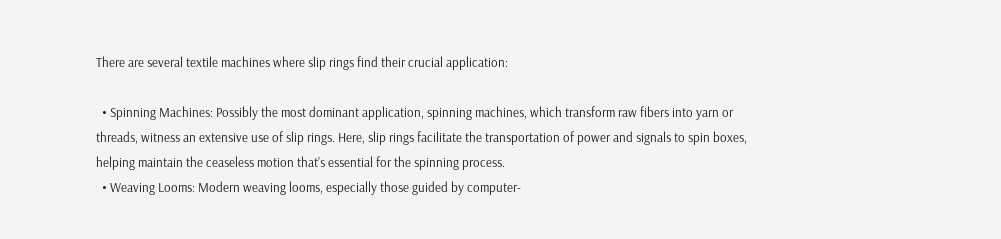There are several textile machines where slip rings find their crucial application:

  • Spinning Machines: Possibly the most dominant application, spinning machines, which transform raw fibers into yarn or threads, witness an extensive use of slip rings. Here, slip rings facilitate the transportation of power and signals to spin boxes, helping maintain the ceaseless motion that’s essential for the spinning process.
  • Weaving Looms: Modern weaving looms, especially those guided by computer-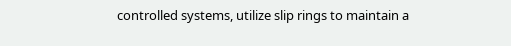controlled systems, utilize slip rings to maintain a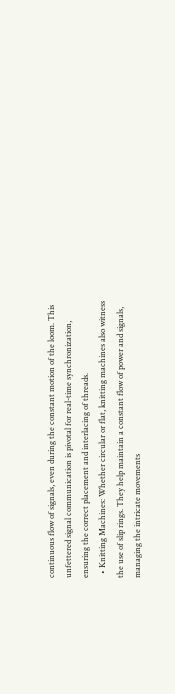continuous flow of signals, even during the constant motion of the loom. This unfettered signal communication is pivotal for real-time synchronization, ensuring the correct placement and interlacing of threads.
  • Knitting Machines: Whether circular or flat, knitting machines also witness the use of slip rings. They help maintain a constant flow of power and signals, managing the intricate movements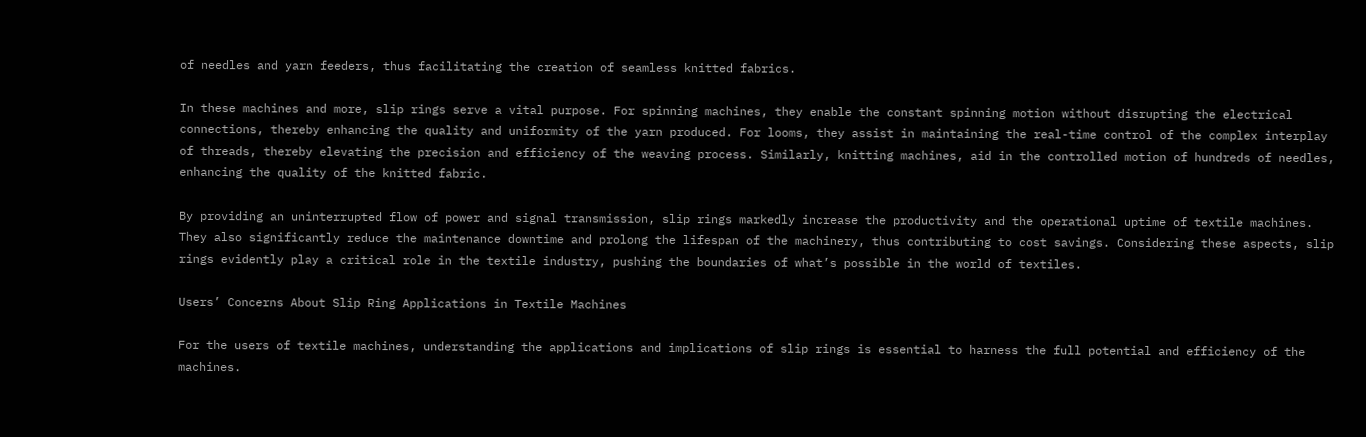of needles and yarn feeders, thus facilitating the creation of seamless knitted fabrics.

In these machines and more, slip rings serve a vital purpose. For spinning machines, they enable the constant spinning motion without disrupting the electrical connections, thereby enhancing the quality and uniformity of the yarn produced. For looms, they assist in maintaining the real-time control of the complex interplay of threads, thereby elevating the precision and efficiency of the weaving process. Similarly, knitting machines, aid in the controlled motion of hundreds of needles, enhancing the quality of the knitted fabric.

By providing an uninterrupted flow of power and signal transmission, slip rings markedly increase the productivity and the operational uptime of textile machines. They also significantly reduce the maintenance downtime and prolong the lifespan of the machinery, thus contributing to cost savings. Considering these aspects, slip rings evidently play a critical role in the textile industry, pushing the boundaries of what’s possible in the world of textiles.

Users’ Concerns About Slip Ring Applications in Textile Machines

For the users of textile machines, understanding the applications and implications of slip rings is essential to harness the full potential and efficiency of the machines.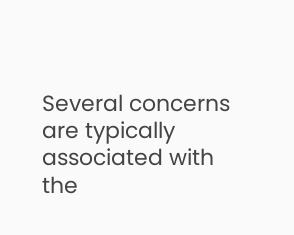Several concerns are typically associated with the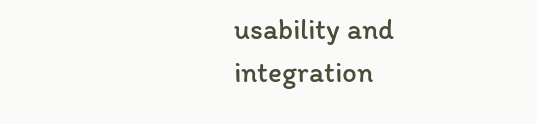usability and integration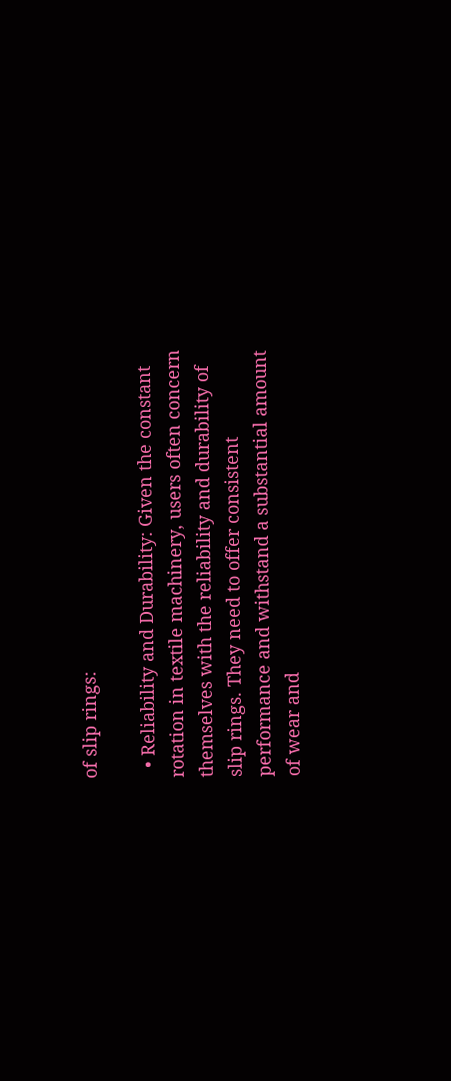of slip rings:

  • Reliability and Durability: Given the constant rotation in textile machinery, users often concern themselves with the reliability and durability of slip rings. They need to offer consistent performance and withstand a substantial amount of wear and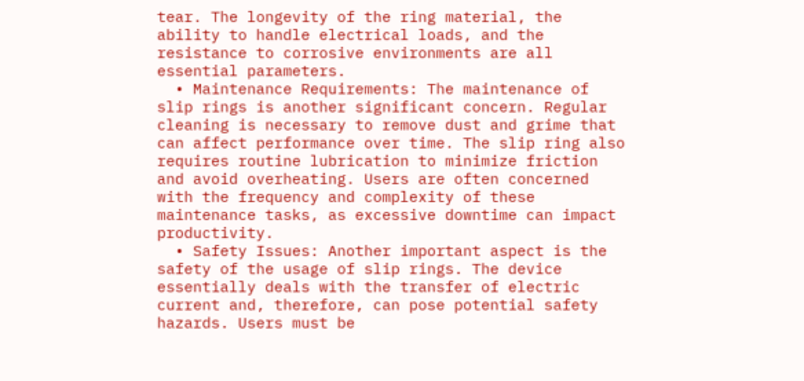tear. The longevity of the ring material, the ability to handle electrical loads, and the resistance to corrosive environments are all essential parameters.
  • Maintenance Requirements: The maintenance of slip rings is another significant concern. Regular cleaning is necessary to remove dust and grime that can affect performance over time. The slip ring also requires routine lubrication to minimize friction and avoid overheating. Users are often concerned with the frequency and complexity of these maintenance tasks, as excessive downtime can impact productivity.
  • Safety Issues: Another important aspect is the safety of the usage of slip rings. The device essentially deals with the transfer of electric current and, therefore, can pose potential safety hazards. Users must be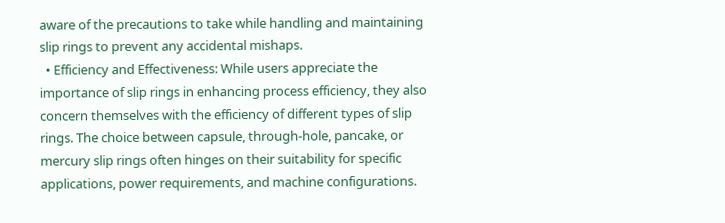aware of the precautions to take while handling and maintaining slip rings to prevent any accidental mishaps.
  • Efficiency and Effectiveness: While users appreciate the importance of slip rings in enhancing process efficiency, they also concern themselves with the efficiency of different types of slip rings. The choice between capsule, through-hole, pancake, or mercury slip rings often hinges on their suitability for specific applications, power requirements, and machine configurations.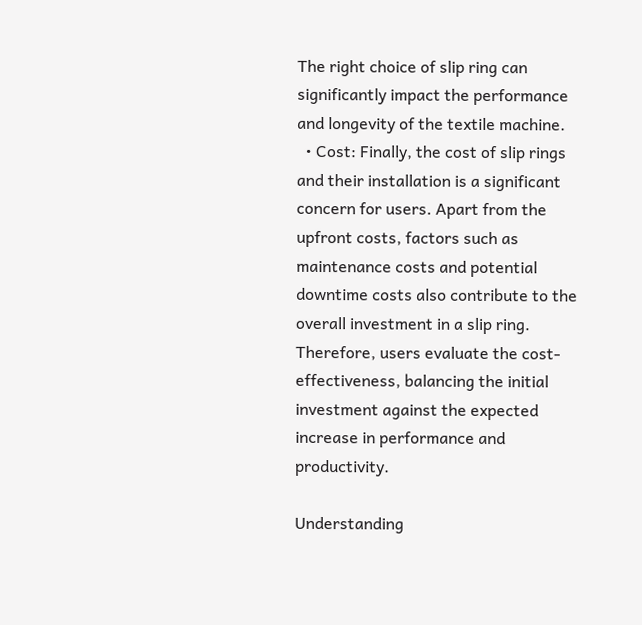The right choice of slip ring can significantly impact the performance and longevity of the textile machine.
  • Cost: Finally, the cost of slip rings and their installation is a significant concern for users. Apart from the upfront costs, factors such as maintenance costs and potential downtime costs also contribute to the overall investment in a slip ring. Therefore, users evaluate the cost-effectiveness, balancing the initial investment against the expected increase in performance and productivity.

Understanding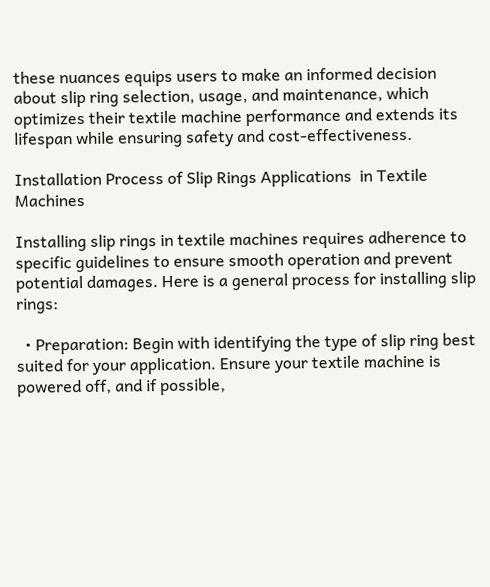these nuances equips users to make an informed decision about slip ring selection, usage, and maintenance, which optimizes their textile machine performance and extends its lifespan while ensuring safety and cost-effectiveness.

Installation Process of Slip Rings Applications  in Textile Machines

Installing slip rings in textile machines requires adherence to specific guidelines to ensure smooth operation and prevent potential damages. Here is a general process for installing slip rings:

  • Preparation: Begin with identifying the type of slip ring best suited for your application. Ensure your textile machine is powered off, and if possible,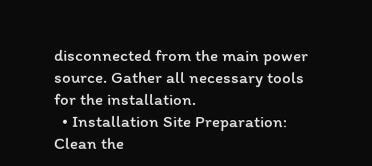disconnected from the main power source. Gather all necessary tools for the installation.
  • Installation Site Preparation: Clean the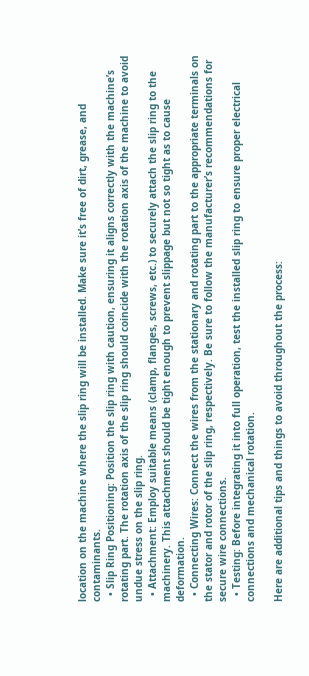location on the machine where the slip ring will be installed. Make sure it’s free of dirt, grease, and contaminants.
  • Slip Ring Positioning: Position the slip ring with caution, ensuring it aligns correctly with the machine’s rotating part. The rotation axis of the slip ring should coincide with the rotation axis of the machine to avoid undue stress on the slip ring.
  • Attachment: Employ suitable means (clamp, flanges, screws, etc.) to securely attach the slip ring to the machinery. This attachment should be tight enough to prevent slippage but not so tight as to cause deformation.
  • Connecting Wires: Connect the wires from the stationary and rotating part to the appropriate terminals on the stator and rotor of the slip ring, respectively. Be sure to follow the manufacturer’s recommendations for secure wire connections.
  • Testing: Before integrating it into full operation, test the installed slip ring to ensure proper electrical connections and mechanical rotation.

Here are additional tips and things to avoid throughout the process: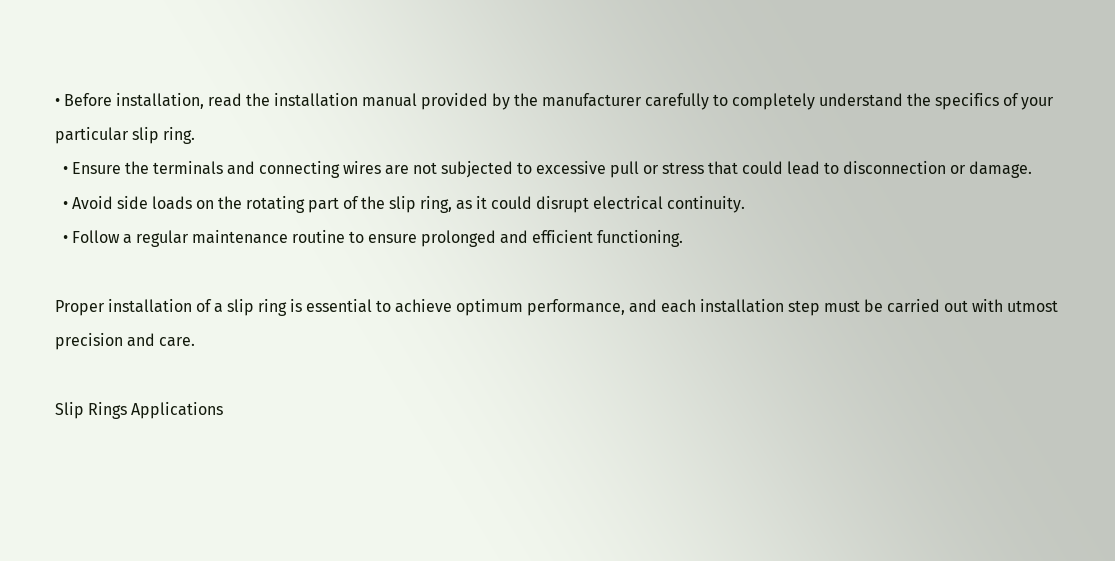• Before installation, read the installation manual provided by the manufacturer carefully to completely understand the specifics of your particular slip ring.
  • Ensure the terminals and connecting wires are not subjected to excessive pull or stress that could lead to disconnection or damage.
  • Avoid side loads on the rotating part of the slip ring, as it could disrupt electrical continuity.
  • Follow a regular maintenance routine to ensure prolonged and efficient functioning.

Proper installation of a slip ring is essential to achieve optimum performance, and each installation step must be carried out with utmost precision and care.

Slip Rings Applications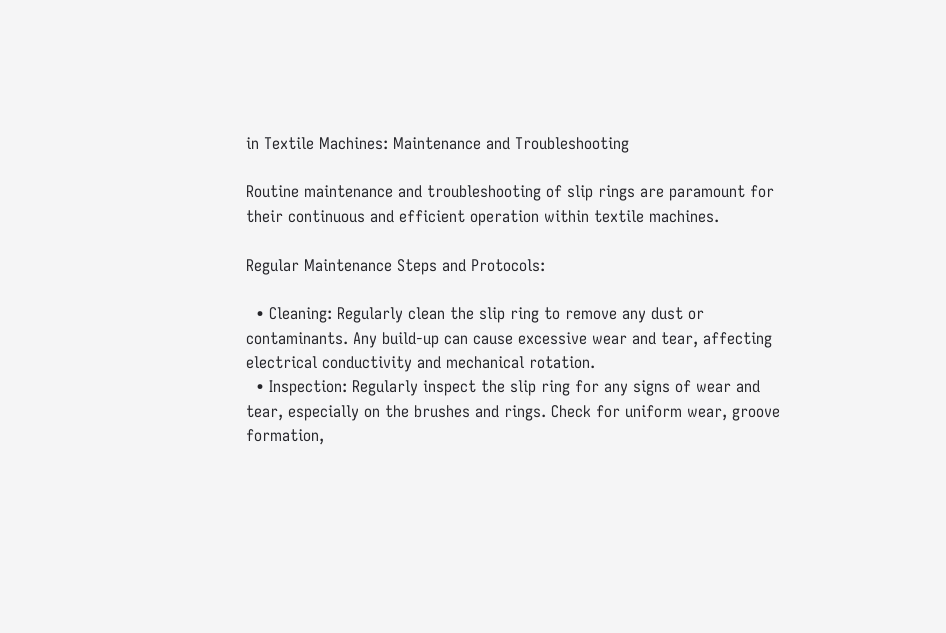in Textile Machines: Maintenance and Troubleshooting

Routine maintenance and troubleshooting of slip rings are paramount for their continuous and efficient operation within textile machines.

Regular Maintenance Steps and Protocols:

  • Cleaning: Regularly clean the slip ring to remove any dust or contaminants. Any build-up can cause excessive wear and tear, affecting electrical conductivity and mechanical rotation.
  • Inspection: Regularly inspect the slip ring for any signs of wear and tear, especially on the brushes and rings. Check for uniform wear, groove formation,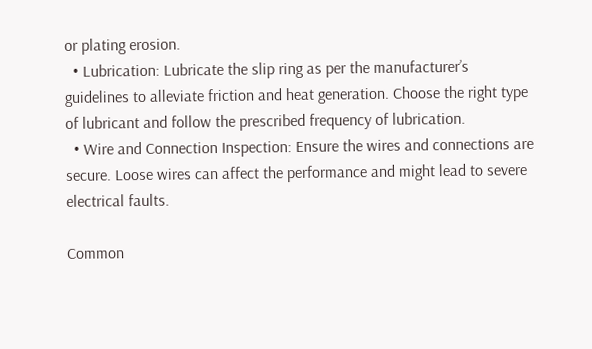or plating erosion.
  • Lubrication: Lubricate the slip ring as per the manufacturer’s guidelines to alleviate friction and heat generation. Choose the right type of lubricant and follow the prescribed frequency of lubrication.
  • Wire and Connection Inspection: Ensure the wires and connections are secure. Loose wires can affect the performance and might lead to severe electrical faults.

Common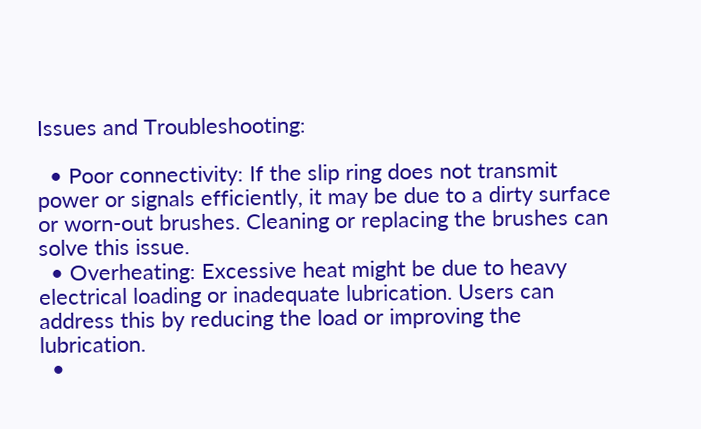Issues and Troubleshooting:

  • Poor connectivity: If the slip ring does not transmit power or signals efficiently, it may be due to a dirty surface or worn-out brushes. Cleaning or replacing the brushes can solve this issue.
  • Overheating: Excessive heat might be due to heavy electrical loading or inadequate lubrication. Users can address this by reducing the load or improving the lubrication.
  •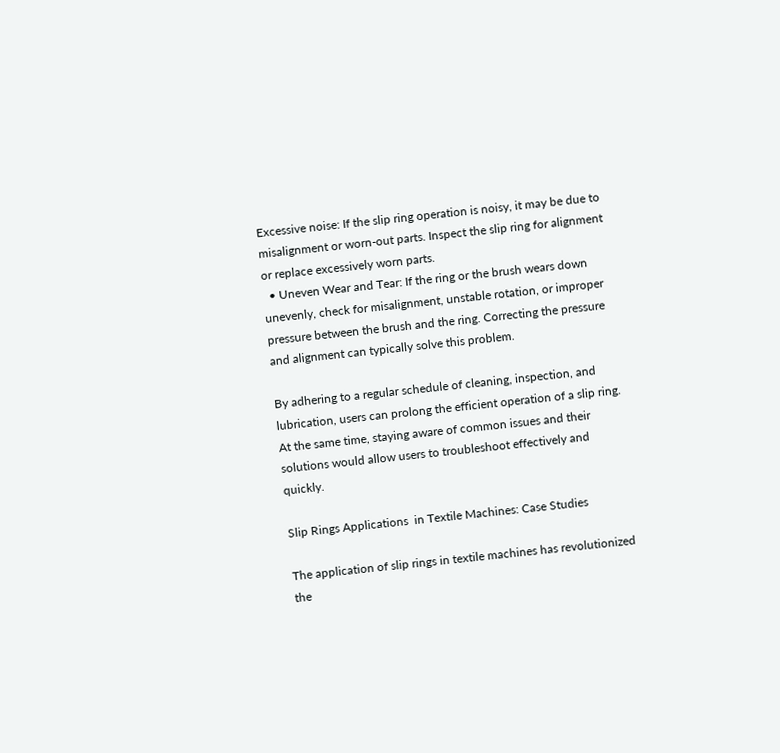Excessive noise: If the slip ring operation is noisy, it may be due to misalignment or worn-out parts. Inspect the slip ring for alignment or replace excessively worn parts.
  • Uneven Wear and Tear: If the ring or the brush wears down unevenly, check for misalignment, unstable rotation, or improper pressure between the brush and the ring. Correcting the pressure and alignment can typically solve this problem.

By adhering to a regular schedule of cleaning, inspection, and lubrication, users can prolong the efficient operation of a slip ring. At the same time, staying aware of common issues and their solutions would allow users to troubleshoot effectively and quickly.

Slip Rings Applications  in Textile Machines: Case Studies

The application of slip rings in textile machines has revolutionized the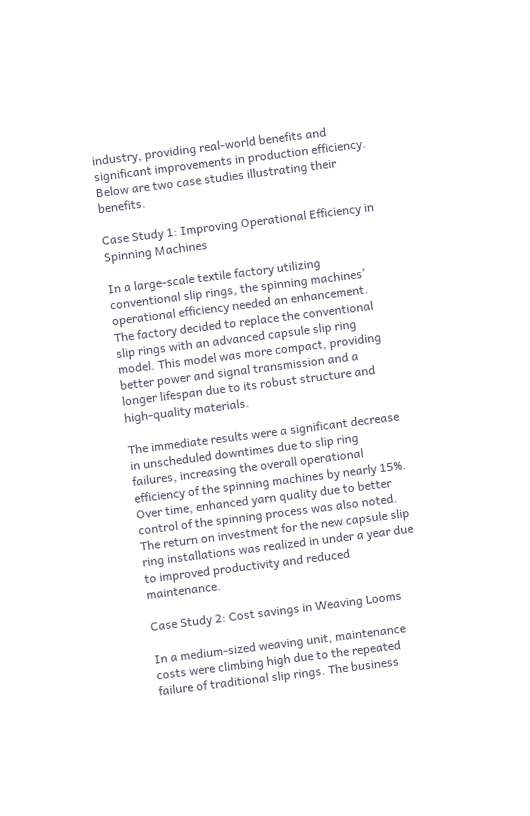industry, providing real-world benefits and significant improvements in production efficiency. Below are two case studies illustrating their benefits.

Case Study 1: Improving Operational Efficiency in Spinning Machines

In a large-scale textile factory utilizing conventional slip rings, the spinning machines’ operational efficiency needed an enhancement. The factory decided to replace the conventional slip rings with an advanced capsule slip ring model. This model was more compact, providing better power and signal transmission and a longer lifespan due to its robust structure and high-quality materials.

The immediate results were a significant decrease in unscheduled downtimes due to slip ring failures, increasing the overall operational efficiency of the spinning machines by nearly 15%. Over time, enhanced yarn quality due to better control of the spinning process was also noted. The return on investment for the new capsule slip ring installations was realized in under a year due to improved productivity and reduced maintenance.

Case Study 2: Cost savings in Weaving Looms

In a medium-sized weaving unit, maintenance costs were climbing high due to the repeated failure of traditional slip rings. The business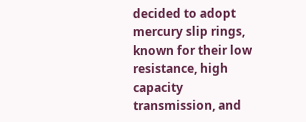decided to adopt mercury slip rings, known for their low resistance, high capacity transmission, and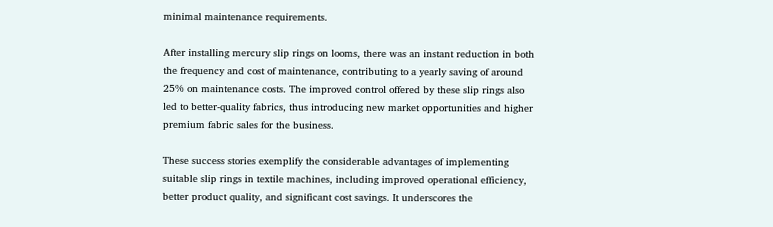minimal maintenance requirements.

After installing mercury slip rings on looms, there was an instant reduction in both the frequency and cost of maintenance, contributing to a yearly saving of around 25% on maintenance costs. The improved control offered by these slip rings also led to better-quality fabrics, thus introducing new market opportunities and higher premium fabric sales for the business.

These success stories exemplify the considerable advantages of implementing suitable slip rings in textile machines, including improved operational efficiency, better product quality, and significant cost savings. It underscores the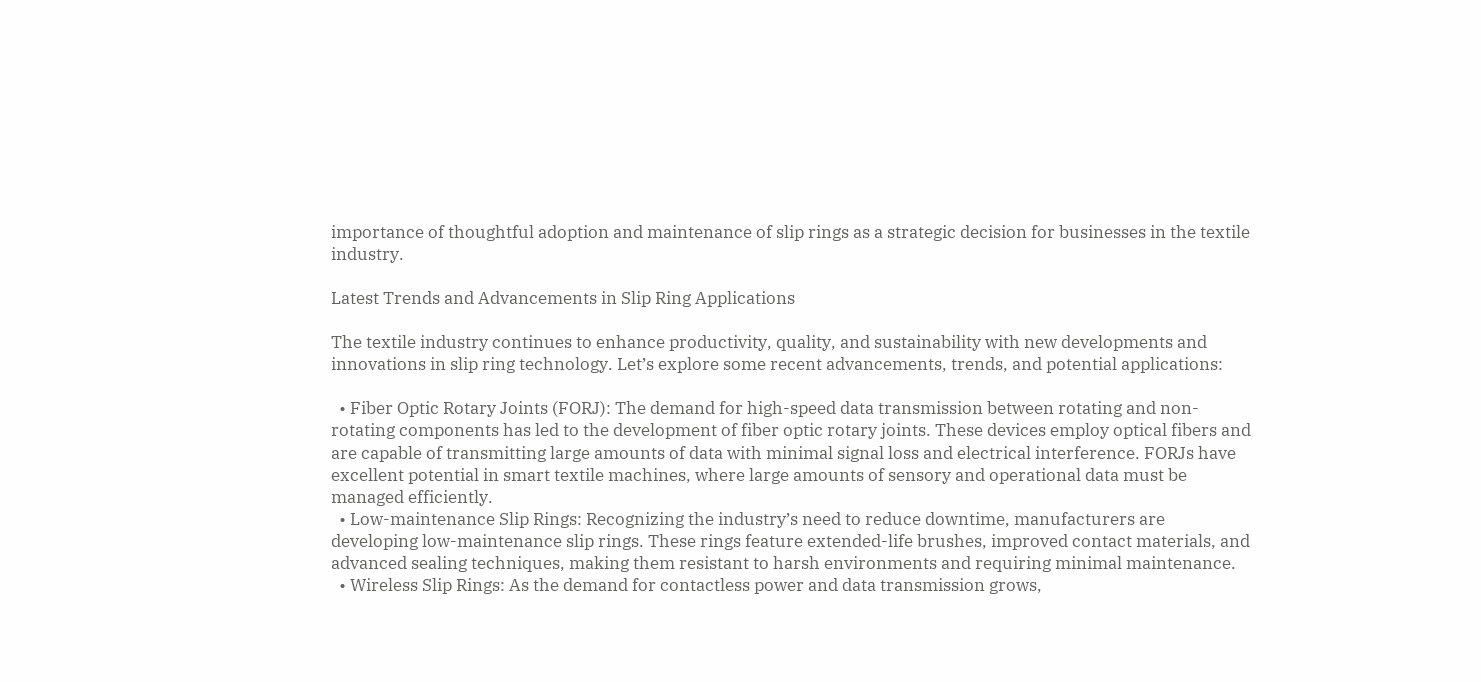importance of thoughtful adoption and maintenance of slip rings as a strategic decision for businesses in the textile industry.

Latest Trends and Advancements in Slip Ring Applications

The textile industry continues to enhance productivity, quality, and sustainability with new developments and innovations in slip ring technology. Let’s explore some recent advancements, trends, and potential applications:

  • Fiber Optic Rotary Joints (FORJ): The demand for high-speed data transmission between rotating and non-rotating components has led to the development of fiber optic rotary joints. These devices employ optical fibers and are capable of transmitting large amounts of data with minimal signal loss and electrical interference. FORJs have excellent potential in smart textile machines, where large amounts of sensory and operational data must be managed efficiently.
  • Low-maintenance Slip Rings: Recognizing the industry’s need to reduce downtime, manufacturers are developing low-maintenance slip rings. These rings feature extended-life brushes, improved contact materials, and advanced sealing techniques, making them resistant to harsh environments and requiring minimal maintenance.
  • Wireless Slip Rings: As the demand for contactless power and data transmission grows,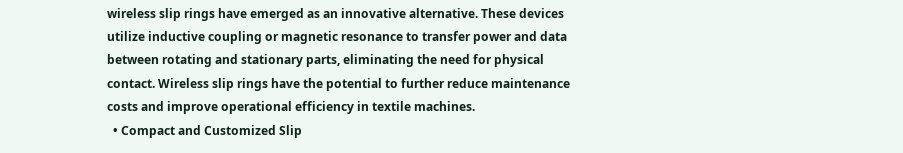wireless slip rings have emerged as an innovative alternative. These devices utilize inductive coupling or magnetic resonance to transfer power and data between rotating and stationary parts, eliminating the need for physical contact. Wireless slip rings have the potential to further reduce maintenance costs and improve operational efficiency in textile machines.
  • Compact and Customized Slip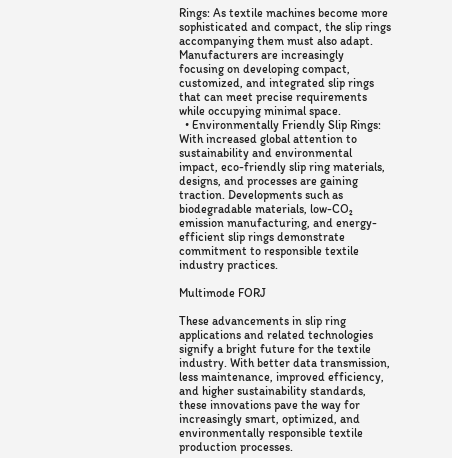Rings: As textile machines become more sophisticated and compact, the slip rings accompanying them must also adapt. Manufacturers are increasingly focusing on developing compact, customized, and integrated slip rings that can meet precise requirements while occupying minimal space.
  • Environmentally Friendly Slip Rings: With increased global attention to sustainability and environmental impact, eco-friendly slip ring materials, designs, and processes are gaining traction. Developments such as biodegradable materials, low-CO₂ emission manufacturing, and energy-efficient slip rings demonstrate commitment to responsible textile industry practices.

Multimode FORJ

These advancements in slip ring applications and related technologies signify a bright future for the textile industry. With better data transmission, less maintenance, improved efficiency, and higher sustainability standards, these innovations pave the way for increasingly smart, optimized, and environmentally responsible textile production processes.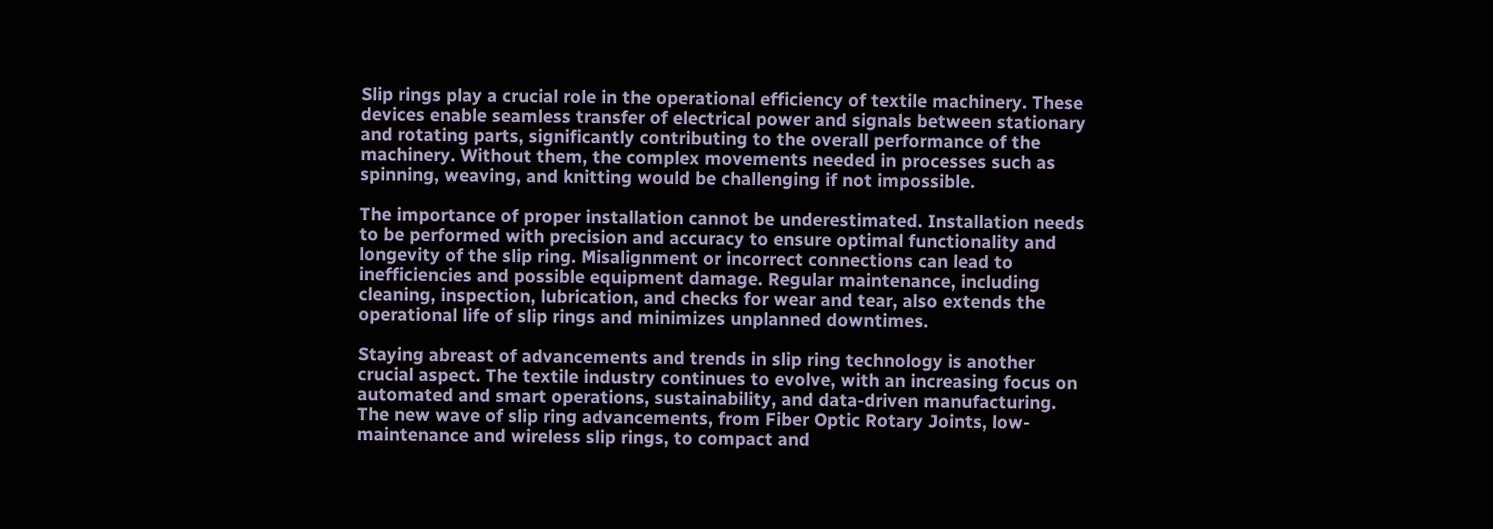Slip rings play a crucial role in the operational efficiency of textile machinery. These devices enable seamless transfer of electrical power and signals between stationary and rotating parts, significantly contributing to the overall performance of the machinery. Without them, the complex movements needed in processes such as spinning, weaving, and knitting would be challenging if not impossible.

The importance of proper installation cannot be underestimated. Installation needs to be performed with precision and accuracy to ensure optimal functionality and longevity of the slip ring. Misalignment or incorrect connections can lead to inefficiencies and possible equipment damage. Regular maintenance, including cleaning, inspection, lubrication, and checks for wear and tear, also extends the operational life of slip rings and minimizes unplanned downtimes.

Staying abreast of advancements and trends in slip ring technology is another crucial aspect. The textile industry continues to evolve, with an increasing focus on automated and smart operations, sustainability, and data-driven manufacturing. The new wave of slip ring advancements, from Fiber Optic Rotary Joints, low-maintenance and wireless slip rings, to compact and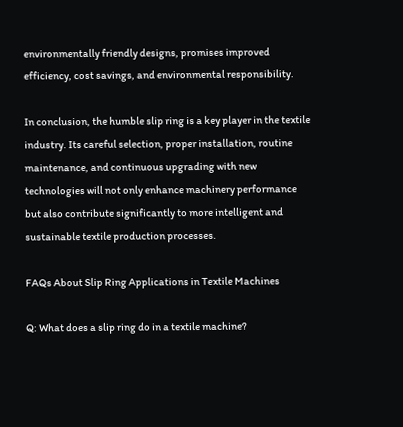environmentally friendly designs, promises improved efficiency, cost savings, and environmental responsibility.

In conclusion, the humble slip ring is a key player in the textile industry. Its careful selection, proper installation, routine maintenance, and continuous upgrading with new technologies will not only enhance machinery performance but also contribute significantly to more intelligent and sustainable textile production processes.

FAQs About Slip Ring Applications in Textile Machines

Q: What does a slip ring do in a textile machine?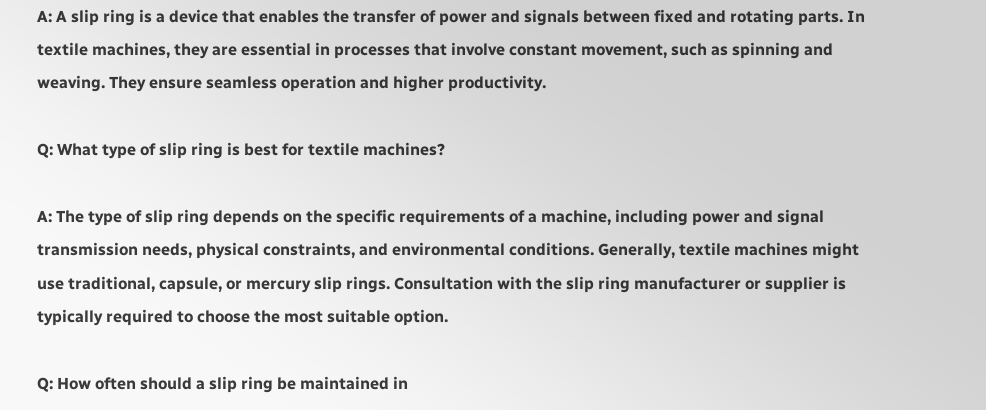A: A slip ring is a device that enables the transfer of power and signals between fixed and rotating parts. In textile machines, they are essential in processes that involve constant movement, such as spinning and weaving. They ensure seamless operation and higher productivity.

Q: What type of slip ring is best for textile machines?

A: The type of slip ring depends on the specific requirements of a machine, including power and signal transmission needs, physical constraints, and environmental conditions. Generally, textile machines might use traditional, capsule, or mercury slip rings. Consultation with the slip ring manufacturer or supplier is typically required to choose the most suitable option.

Q: How often should a slip ring be maintained in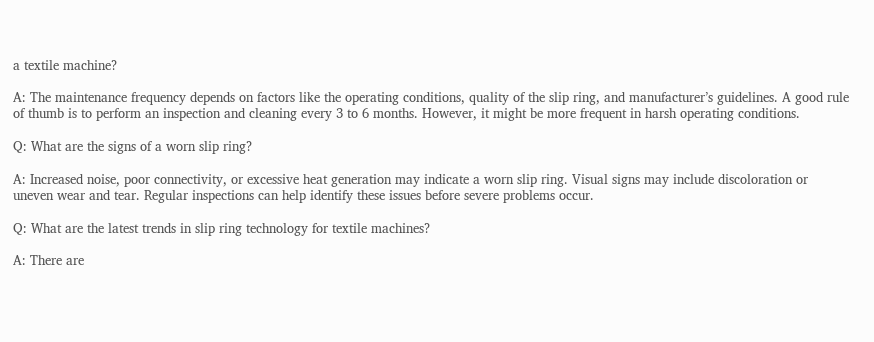a textile machine?

A: The maintenance frequency depends on factors like the operating conditions, quality of the slip ring, and manufacturer’s guidelines. A good rule of thumb is to perform an inspection and cleaning every 3 to 6 months. However, it might be more frequent in harsh operating conditions.

Q: What are the signs of a worn slip ring?

A: Increased noise, poor connectivity, or excessive heat generation may indicate a worn slip ring. Visual signs may include discoloration or uneven wear and tear. Regular inspections can help identify these issues before severe problems occur.

Q: What are the latest trends in slip ring technology for textile machines?

A: There are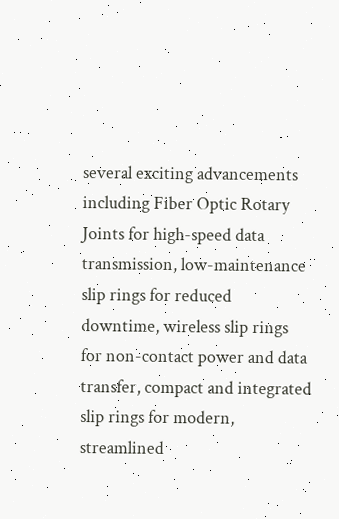several exciting advancements including Fiber Optic Rotary Joints for high-speed data transmission, low-maintenance slip rings for reduced downtime, wireless slip rings for non-contact power and data transfer, compact and integrated slip rings for modern, streamlined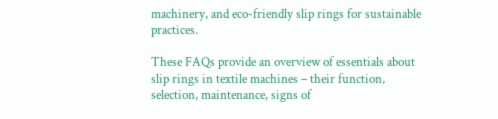machinery, and eco-friendly slip rings for sustainable practices.

These FAQs provide an overview of essentials about slip rings in textile machines – their function, selection, maintenance, signs of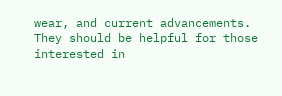wear, and current advancements. They should be helpful for those interested in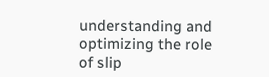understanding and optimizing the role of slip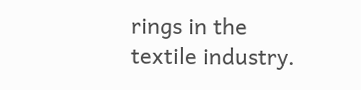rings in the textile industry.